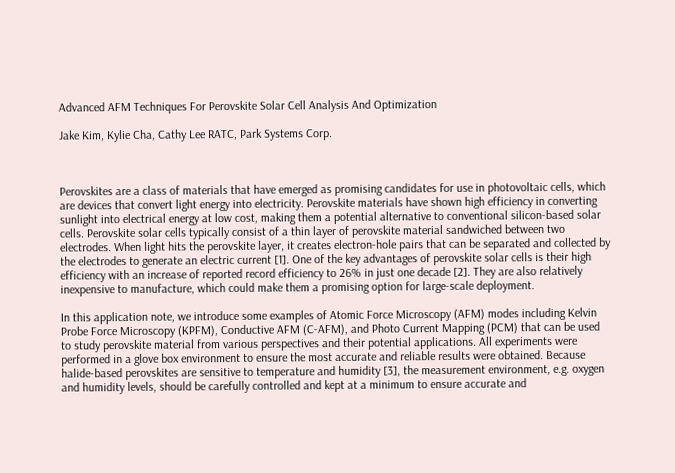Advanced AFM Techniques For Perovskite Solar Cell Analysis And Optimization

Jake Kim, Kylie Cha, Cathy Lee RATC, Park Systems Corp.



Perovskites are a class of materials that have emerged as promising candidates for use in photovoltaic cells, which are devices that convert light energy into electricity. Perovskite materials have shown high efficiency in converting sunlight into electrical energy at low cost, making them a potential alternative to conventional silicon-based solar cells. Perovskite solar cells typically consist of a thin layer of perovskite material sandwiched between two electrodes. When light hits the perovskite layer, it creates electron-hole pairs that can be separated and collected by the electrodes to generate an electric current [1]. One of the key advantages of perovskite solar cells is their high efficiency with an increase of reported record efficiency to 26% in just one decade [2]. They are also relatively inexpensive to manufacture, which could make them a promising option for large-scale deployment.

In this application note, we introduce some examples of Atomic Force Microscopy (AFM) modes including Kelvin Probe Force Microscopy (KPFM), Conductive AFM (C-AFM), and Photo Current Mapping (PCM) that can be used to study perovskite material from various perspectives and their potential applications. All experiments were performed in a glove box environment to ensure the most accurate and reliable results were obtained. Because halide-based perovskites are sensitive to temperature and humidity [3], the measurement environment, e.g. oxygen and humidity levels, should be carefully controlled and kept at a minimum to ensure accurate and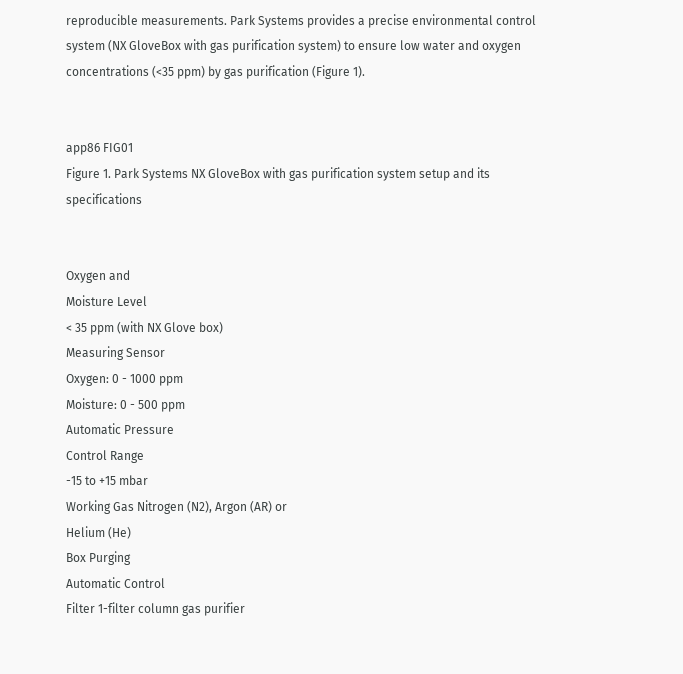reproducible measurements. Park Systems provides a precise environmental control system (NX GloveBox with gas purification system) to ensure low water and oxygen concentrations (<35 ppm) by gas purification (Figure 1).


app86 FIG01
Figure 1. Park Systems NX GloveBox with gas purification system setup and its specifications


Oxygen and
Moisture Level
< 35 ppm (with NX Glove box)
Measuring Sensor
Oxygen: 0 - 1000 ppm
Moisture: 0 - 500 ppm
Automatic Pressure
Control Range
-15 to +15 mbar
Working Gas Nitrogen (N2), Argon (AR) or
Helium (He)
Box Purging
Automatic Control
Filter 1-filter column gas purifier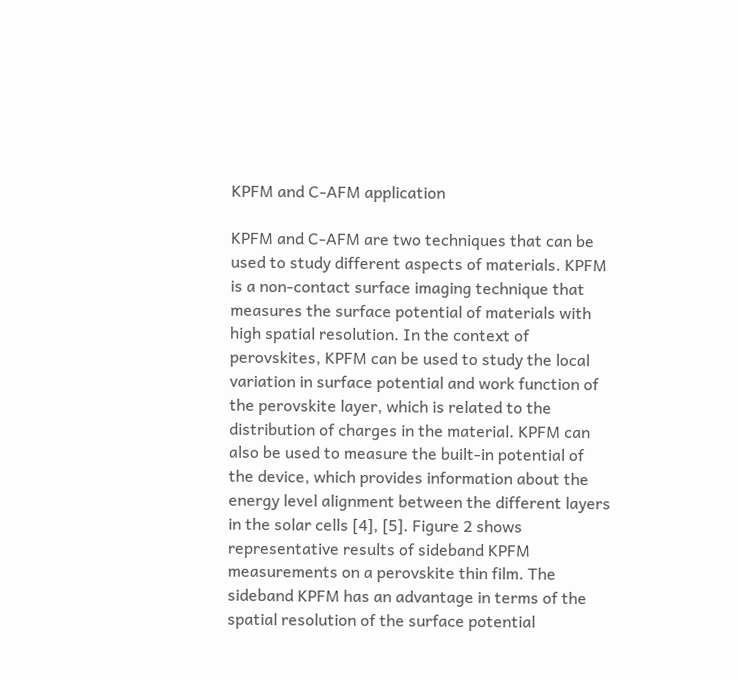KPFM and C-AFM application

KPFM and C-AFM are two techniques that can be used to study different aspects of materials. KPFM is a non-contact surface imaging technique that measures the surface potential of materials with high spatial resolution. In the context of perovskites, KPFM can be used to study the local variation in surface potential and work function of the perovskite layer, which is related to the distribution of charges in the material. KPFM can also be used to measure the built-in potential of the device, which provides information about the energy level alignment between the different layers in the solar cells [4], [5]. Figure 2 shows representative results of sideband KPFM measurements on a perovskite thin film. The sideband KPFM has an advantage in terms of the spatial resolution of the surface potential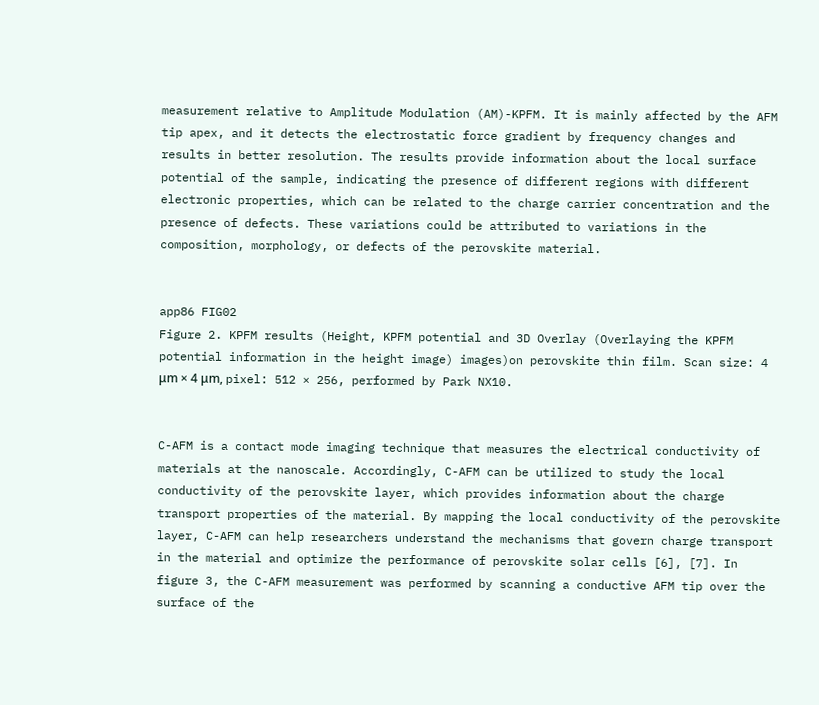measurement relative to Amplitude Modulation (AM)-KPFM. It is mainly affected by the AFM tip apex, and it detects the electrostatic force gradient by frequency changes and results in better resolution. The results provide information about the local surface potential of the sample, indicating the presence of different regions with different electronic properties, which can be related to the charge carrier concentration and the presence of defects. These variations could be attributed to variations in the composition, morphology, or defects of the perovskite material.


app86 FIG02
Figure 2. KPFM results (Height, KPFM potential and 3D Overlay (Overlaying the KPFM potential information in the height image) images)on perovskite thin film. Scan size: 4 μm × 4 μm, pixel: 512 × 256, performed by Park NX10.


C-AFM is a contact mode imaging technique that measures the electrical conductivity of materials at the nanoscale. Accordingly, C-AFM can be utilized to study the local conductivity of the perovskite layer, which provides information about the charge transport properties of the material. By mapping the local conductivity of the perovskite layer, C-AFM can help researchers understand the mechanisms that govern charge transport in the material and optimize the performance of perovskite solar cells [6], [7]. In figure 3, the C-AFM measurement was performed by scanning a conductive AFM tip over the surface of the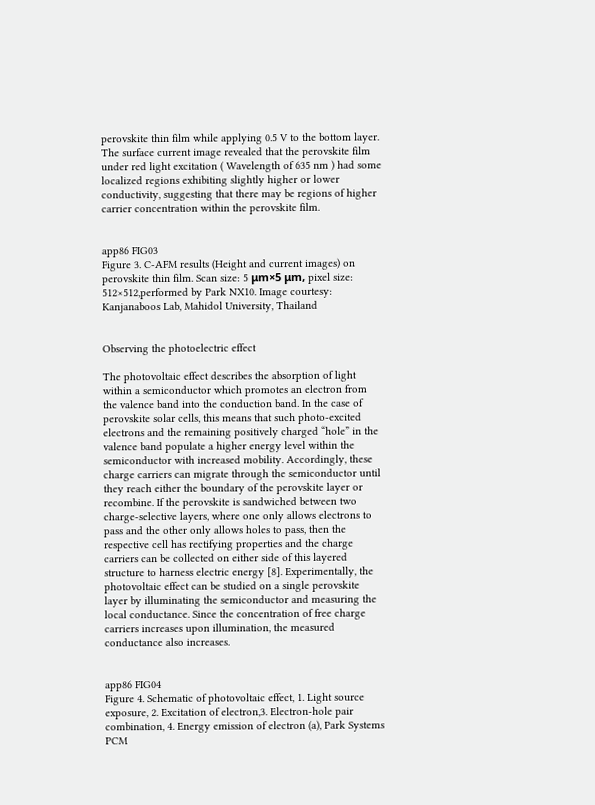perovskite thin film while applying 0.5 V to the bottom layer. The surface current image revealed that the perovskite film under red light excitation ( Wavelength of 635 nm ) had some localized regions exhibiting slightly higher or lower conductivity, suggesting that there may be regions of higher carrier concentration within the perovskite film.


app86 FIG03
Figure 3. C-AFM results (Height and current images) on perovskite thin film. Scan size: 5 μm×5 μm, pixel size: 512×512,performed by Park NX10. Image courtesy: Kanjanaboos Lab, Mahidol University, Thailand


Observing the photoelectric effect

The photovoltaic effect describes the absorption of light within a semiconductor which promotes an electron from the valence band into the conduction band. In the case of perovskite solar cells, this means that such photo-excited electrons and the remaining positively charged “hole” in the valence band populate a higher energy level within the semiconductor with increased mobility. Accordingly, these charge carriers can migrate through the semiconductor until they reach either the boundary of the perovskite layer or recombine. If the perovskite is sandwiched between two charge-selective layers, where one only allows electrons to pass and the other only allows holes to pass, then the respective cell has rectifying properties and the charge carriers can be collected on either side of this layered structure to harness electric energy [8]. Experimentally, the photovoltaic effect can be studied on a single perovskite layer by illuminating the semiconductor and measuring the local conductance. Since the concentration of free charge carriers increases upon illumination, the measured conductance also increases.


app86 FIG04
Figure 4. Schematic of photovoltaic effect, 1. Light source exposure, 2. Excitation of electron,3. Electron-hole pair combination, 4. Energy emission of electron (a), Park Systems PCM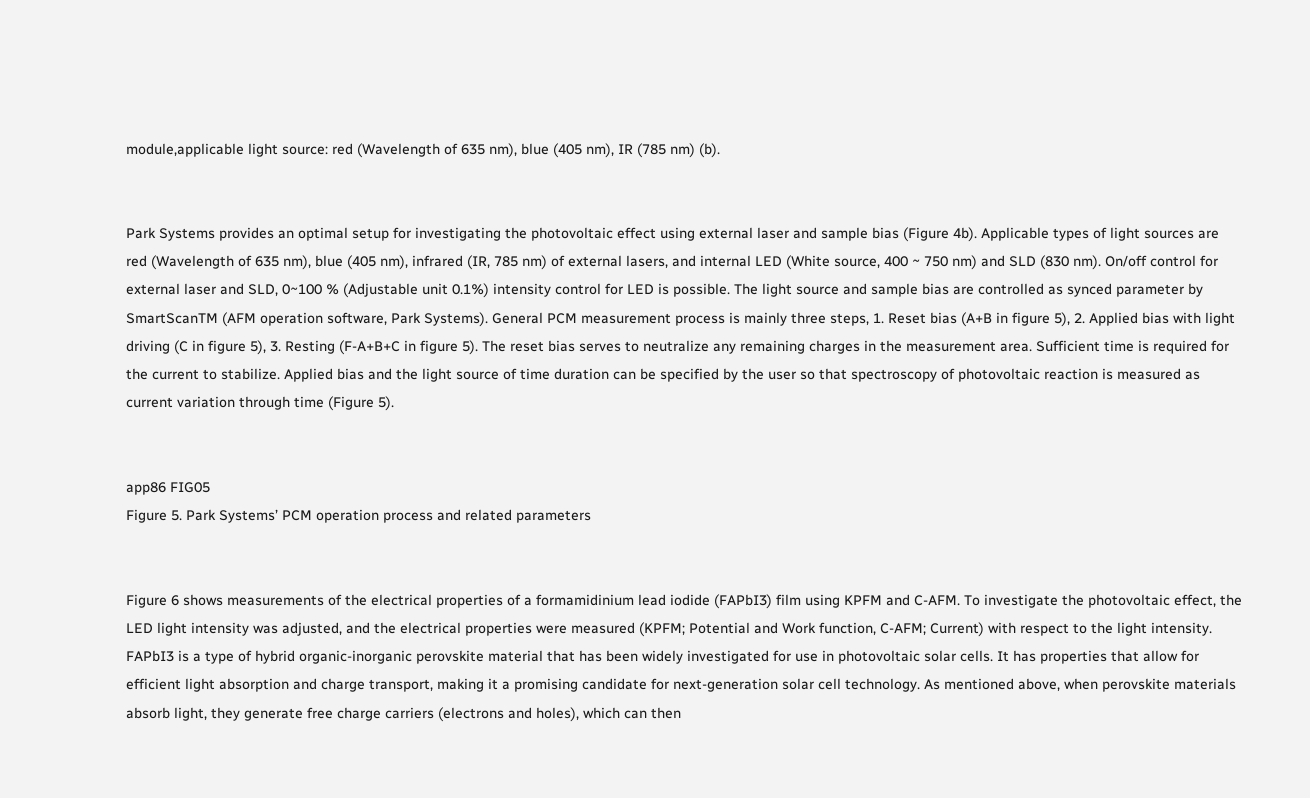module,applicable light source: red (Wavelength of 635 nm), blue (405 nm), IR (785 nm) (b).


Park Systems provides an optimal setup for investigating the photovoltaic effect using external laser and sample bias (Figure 4b). Applicable types of light sources are red (Wavelength of 635 nm), blue (405 nm), infrared (IR, 785 nm) of external lasers, and internal LED (White source, 400 ~ 750 nm) and SLD (830 nm). On/off control for external laser and SLD, 0~100 % (Adjustable unit 0.1%) intensity control for LED is possible. The light source and sample bias are controlled as synced parameter by SmartScanTM (AFM operation software, Park Systems). General PCM measurement process is mainly three steps, 1. Reset bias (A+B in figure 5), 2. Applied bias with light driving (C in figure 5), 3. Resting (F-A+B+C in figure 5). The reset bias serves to neutralize any remaining charges in the measurement area. Sufficient time is required for the current to stabilize. Applied bias and the light source of time duration can be specified by the user so that spectroscopy of photovoltaic reaction is measured as current variation through time (Figure 5).


app86 FIG05
Figure 5. Park Systems’ PCM operation process and related parameters


Figure 6 shows measurements of the electrical properties of a formamidinium lead iodide (FAPbI3) film using KPFM and C-AFM. To investigate the photovoltaic effect, the LED light intensity was adjusted, and the electrical properties were measured (KPFM; Potential and Work function, C-AFM; Current) with respect to the light intensity. FAPbI3 is a type of hybrid organic-inorganic perovskite material that has been widely investigated for use in photovoltaic solar cells. It has properties that allow for efficient light absorption and charge transport, making it a promising candidate for next-generation solar cell technology. As mentioned above, when perovskite materials absorb light, they generate free charge carriers (electrons and holes), which can then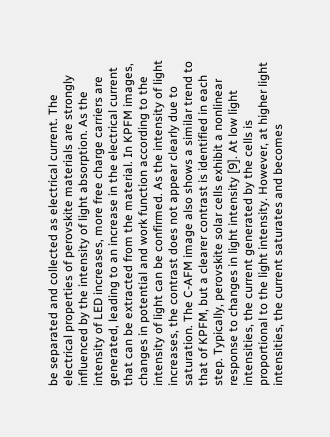be separated and collected as electrical current. The electrical properties of perovskite materials are strongly influenced by the intensity of light absorption. As the intensity of LED increases, more free charge carriers are generated, leading to an increase in the electrical current that can be extracted from the material. In KPFM images, changes in potential and work function according to the intensity of light can be confirmed. As the intensity of light increases, the contrast does not appear clearly due to saturation. The C-AFM image also shows a similar trend to that of KPFM, but a clearer contrast is identified in each step. Typically, perovskite solar cells exhibit a nonlinear response to changes in light intensity [9]. At low light intensities, the current generated by the cells is proportional to the light intensity. However, at higher light intensities, the current saturates and becomes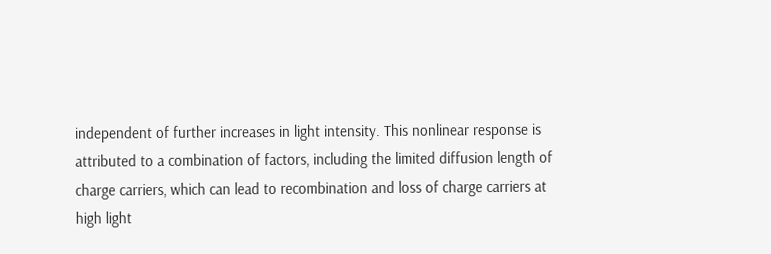independent of further increases in light intensity. This nonlinear response is attributed to a combination of factors, including the limited diffusion length of charge carriers, which can lead to recombination and loss of charge carriers at high light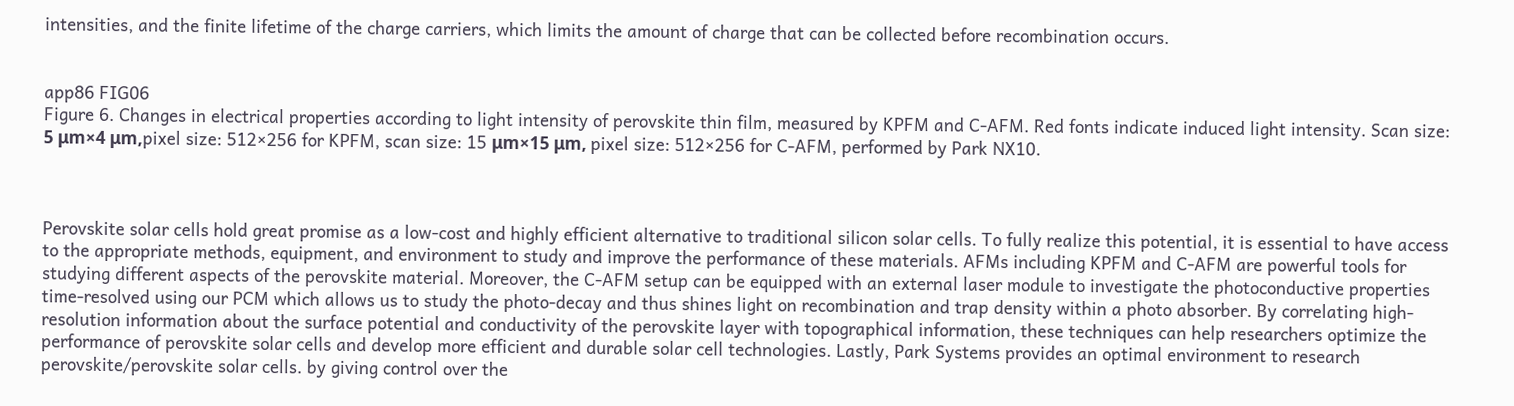intensities, and the finite lifetime of the charge carriers, which limits the amount of charge that can be collected before recombination occurs.


app86 FIG06
Figure 6. Changes in electrical properties according to light intensity of perovskite thin film, measured by KPFM and C-AFM. Red fonts indicate induced light intensity. Scan size: 5 μm×4 μm,pixel size: 512×256 for KPFM, scan size: 15 μm×15 μm, pixel size: 512×256 for C-AFM, performed by Park NX10.



Perovskite solar cells hold great promise as a low-cost and highly efficient alternative to traditional silicon solar cells. To fully realize this potential, it is essential to have access to the appropriate methods, equipment, and environment to study and improve the performance of these materials. AFMs including KPFM and C-AFM are powerful tools for studying different aspects of the perovskite material. Moreover, the C-AFM setup can be equipped with an external laser module to investigate the photoconductive properties time-resolved using our PCM which allows us to study the photo-decay and thus shines light on recombination and trap density within a photo absorber. By correlating high-resolution information about the surface potential and conductivity of the perovskite layer with topographical information, these techniques can help researchers optimize the performance of perovskite solar cells and develop more efficient and durable solar cell technologies. Lastly, Park Systems provides an optimal environment to research perovskite/perovskite solar cells. by giving control over the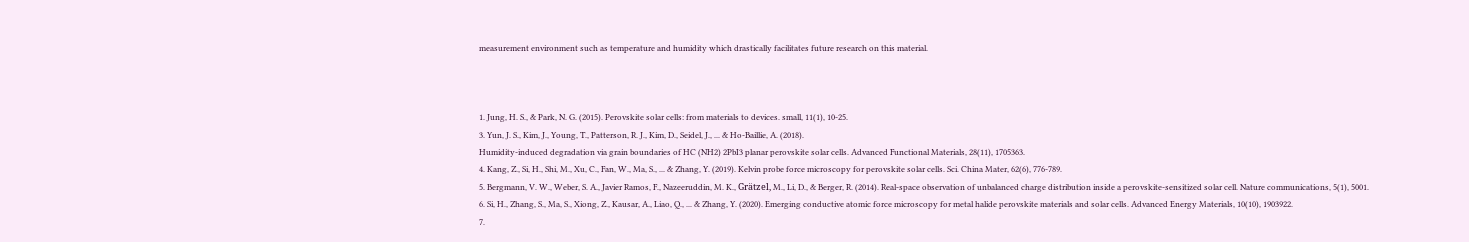measurement environment such as temperature and humidity which drastically facilitates future research on this material.



1. Jung, H. S., & Park, N. G. (2015). Perovskite solar cells: from materials to devices. small, 11(1), 10-25.
3. Yun, J. S., Kim, J., Young, T., Patterson, R. J., Kim, D., Seidel, J., ... & Ho‐Baillie, A. (2018).
Humidity‐induced degradation via grain boundaries of HC (NH2) 2PbI3 planar perovskite solar cells. Advanced Functional Materials, 28(11), 1705363.
4. Kang, Z., Si, H., Shi, M., Xu, C., Fan, W., Ma, S., ... & Zhang, Y. (2019). Kelvin probe force microscopy for perovskite solar cells. Sci. China Mater, 62(6), 776-789.
5. Bergmann, V. W., Weber, S. A., Javier Ramos, F., Nazeeruddin, M. K., Grätzel, M., Li, D., & Berger, R. (2014). Real-space observation of unbalanced charge distribution inside a perovskite-sensitized solar cell. Nature communications, 5(1), 5001.
6. Si, H., Zhang, S., Ma, S., Xiong, Z., Kausar, A., Liao, Q., ... & Zhang, Y. (2020). Emerging conductive atomic force microscopy for metal halide perovskite materials and solar cells. Advanced Energy Materials, 10(10), 1903922.
7.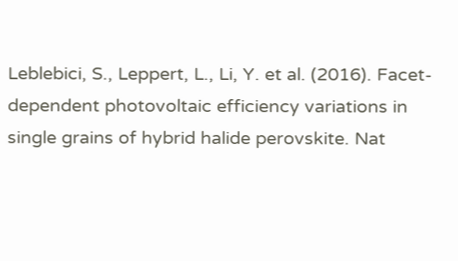Leblebici, S., Leppert, L., Li, Y. et al. (2016). Facet-dependent photovoltaic efficiency variations in single grains of hybrid halide perovskite. Nat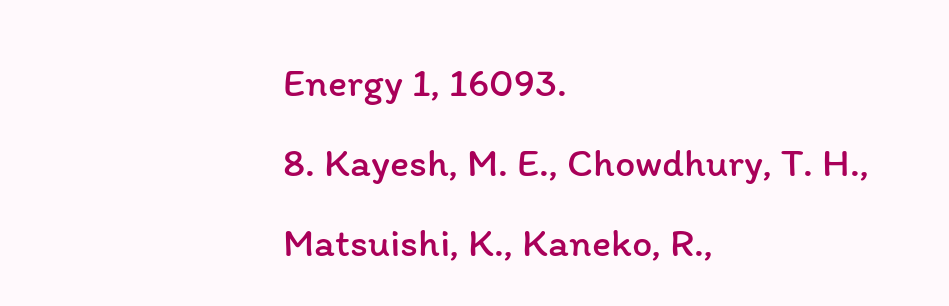Energy 1, 16093.
8. Kayesh, M. E., Chowdhury, T. H., Matsuishi, K., Kaneko, R.,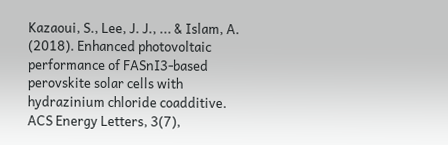Kazaoui, S., Lee, J. J., ... & Islam, A. (2018). Enhanced photovoltaic performance of FASnI3-based perovskite solar cells with hydrazinium chloride coadditive. ACS Energy Letters, 3(7),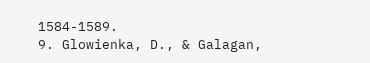1584-1589.
9. Glowienka, D., & Galagan,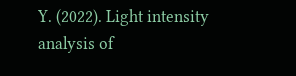Y. (2022). Light intensity analysis of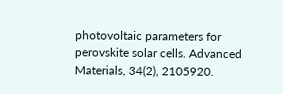photovoltaic parameters for perovskite solar cells. Advanced Materials, 34(2), 2105920.